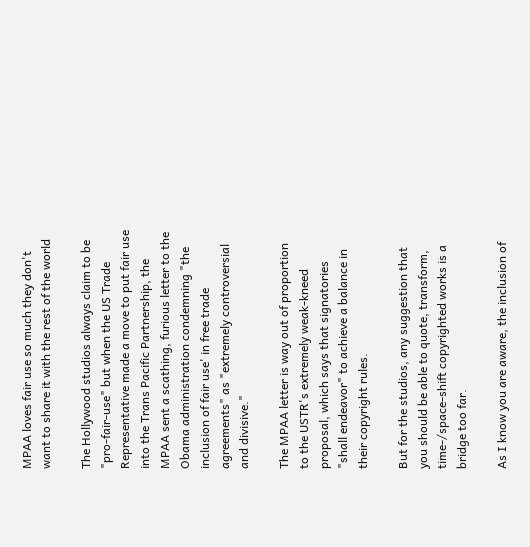MPAA loves fair use so much they don't want to share it with the rest of the world

The Hollywood studios always claim to be "pro-fair-use" but when the US Trade Representative made a move to put fair use into the Trans Pacific Partnership, the MPAA sent a scathing, furious letter to the Obama administration condemning "the inclusion of fair use' in free trade agreements" as "extremely controversial and divisive."

The MPAA letter is way out of proportion to the USTR's extremely weak-kneed proposal, which says that signatories "shall endeavor" to achieve a balance in their copyright rules.

But for the studios, any suggestion that you should be able to quote, transform, time-/space-shift copyrighted works is a bridge too far.

As I know you are aware, the inclusion of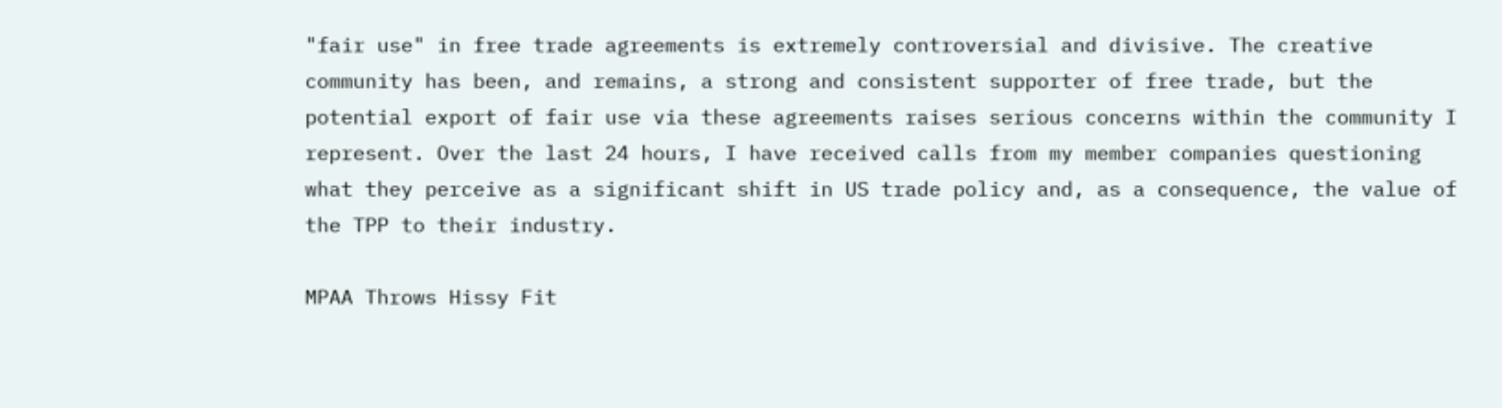"fair use" in free trade agreements is extremely controversial and divisive. The creative community has been, and remains, a strong and consistent supporter of free trade, but the potential export of fair use via these agreements raises serious concerns within the community I represent. Over the last 24 hours, I have received calls from my member companies questioning what they perceive as a significant shift in US trade policy and, as a consequence, the value of the TPP to their industry.

MPAA Throws Hissy Fit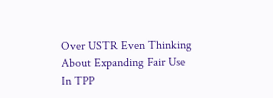Over USTR Even Thinking About Expanding Fair Use In TPP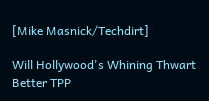[Mike Masnick/Techdirt]

Will Hollywood's Whining Thwart Better TPP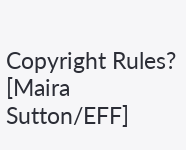Copyright Rules?
[Maira Sutton/EFF]